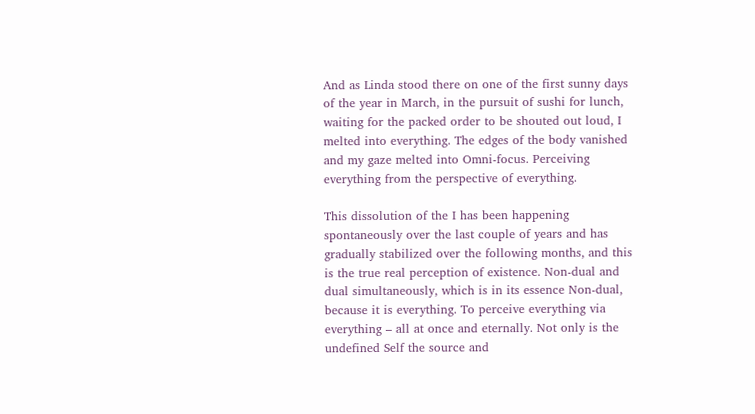And as Linda stood there on one of the first sunny days of the year in March, in the pursuit of sushi for lunch, waiting for the packed order to be shouted out loud, I melted into everything. The edges of the body vanished and my gaze melted into Omni-focus. Perceiving everything from the perspective of everything.

This dissolution of the I has been happening spontaneously over the last couple of years and has gradually stabilized over the following months, and this is the true real perception of existence. Non-dual and dual simultaneously, which is in its essence Non-dual, because it is everything. To perceive everything via everything – all at once and eternally. Not only is the undefined Self the source and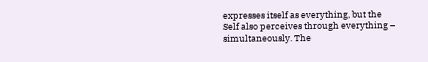expresses itself as everything, but the Self also perceives through everything – simultaneously. The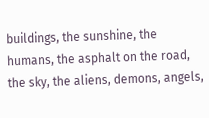buildings, the sunshine, the humans, the asphalt on the road, the sky, the aliens, demons, angels,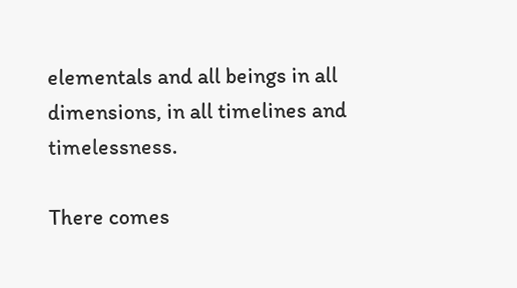elementals and all beings in all dimensions, in all timelines and timelessness.

There comes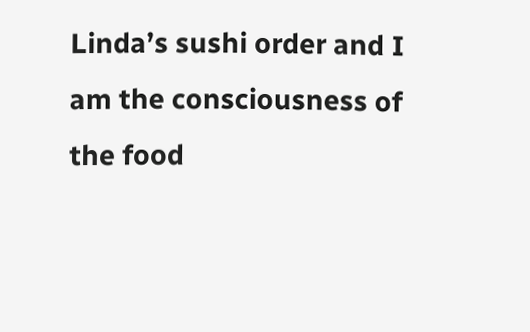Linda’s sushi order and I am the consciousness of the food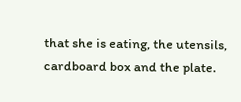that she is eating, the utensils, cardboard box and the plate.